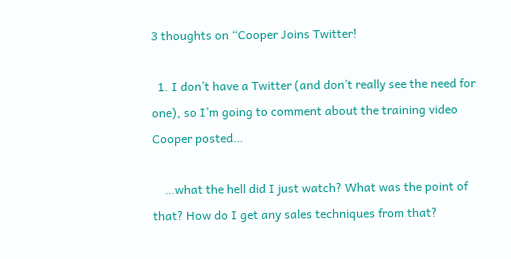3 thoughts on “Cooper Joins Twitter!

  1. I don’t have a Twitter (and don’t really see the need for one), so I’m going to comment about the training video Cooper posted…

    …what the hell did I just watch? What was the point of that? How do I get any sales techniques from that?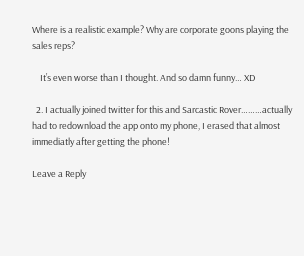Where is a realistic example? Why are corporate goons playing the sales reps?

    It’s even worse than I thought. And so damn funny… XD

  2. I actually joined twitter for this and Sarcastic Rover………actually had to redownload the app onto my phone, I erased that almost immediatly after getting the phone!

Leave a Reply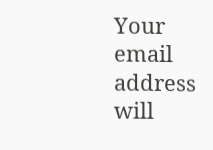Your email address will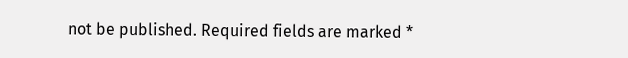not be published. Required fields are marked *